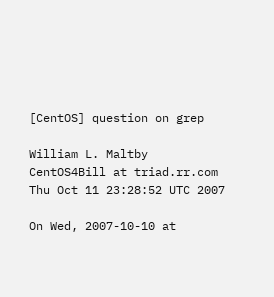[CentOS] question on grep

William L. Maltby CentOS4Bill at triad.rr.com
Thu Oct 11 23:28:52 UTC 2007

On Wed, 2007-10-10 at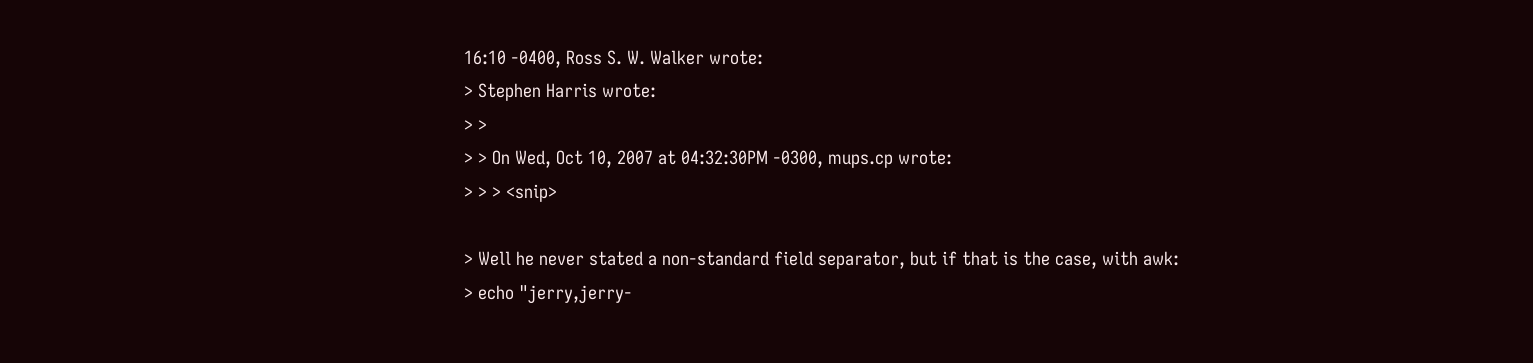16:10 -0400, Ross S. W. Walker wrote:
> Stephen Harris wrote:
> >
> > On Wed, Oct 10, 2007 at 04:32:30PM -0300, mups.cp wrote:
> > > <snip>

> Well he never stated a non-standard field separator, but if that is the case, with awk:
> echo "jerry,jerry-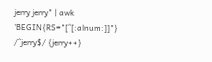jerry jerry" | awk 'BEGIN{RS="[^[:alnum:]]"} /^jerry$/ {jerry++}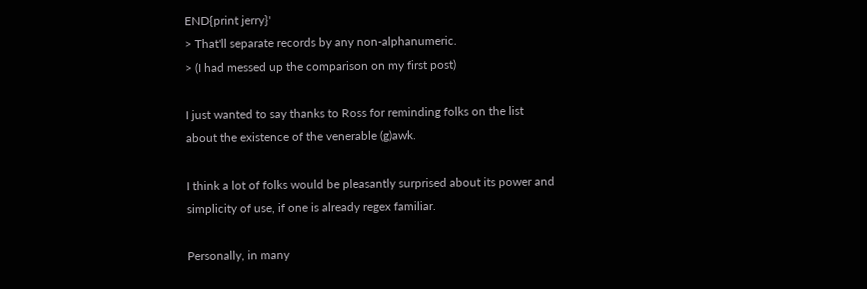END{print jerry}'
> That'll separate records by any non-alphanumeric.
> (I had messed up the comparison on my first post)

I just wanted to say thanks to Ross for reminding folks on the list
about the existence of the venerable (g)awk.

I think a lot of folks would be pleasantly surprised about its power and
simplicity of use, if one is already regex familiar.

Personally, in many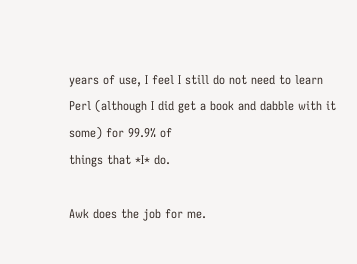years of use, I feel I still do not need to learn
Perl (although I did get a book and dabble with it some) for 99.9% of
things that *I* do.

Awk does the job for me.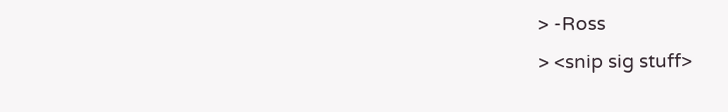> -Ross
> <snip sig stuff>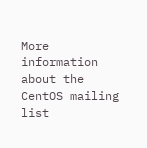More information about the CentOS mailing list